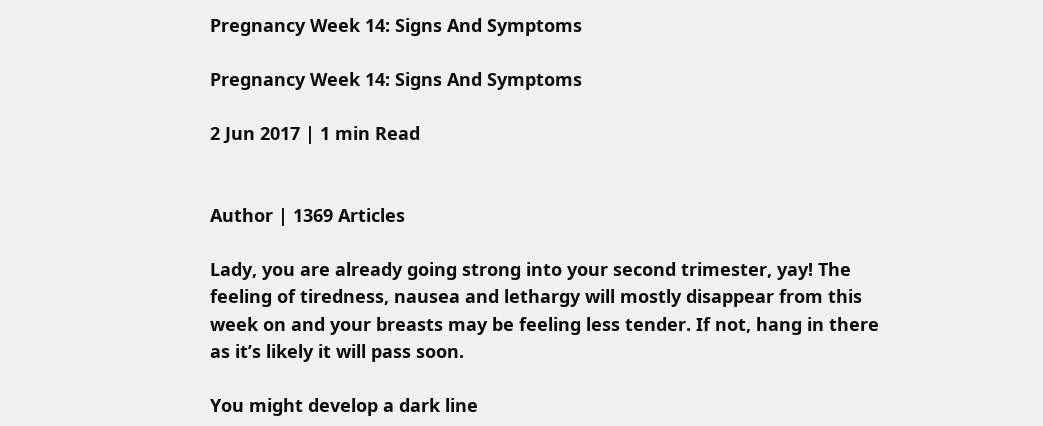Pregnancy Week 14: Signs And Symptoms

Pregnancy Week 14: Signs And Symptoms

2 Jun 2017 | 1 min Read


Author | 1369 Articles

Lady, you are already going strong into your second trimester, yay! The feeling of tiredness, nausea and lethargy will mostly disappear from this week on and your breasts may be feeling less tender. If not, hang in there as it’s likely it will pass soon.

You might develop a dark line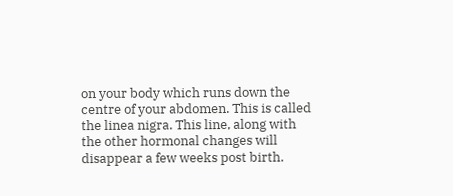on your body which runs down the centre of your abdomen. This is called the linea nigra. This line, along with the other hormonal changes will disappear a few weeks post birth.